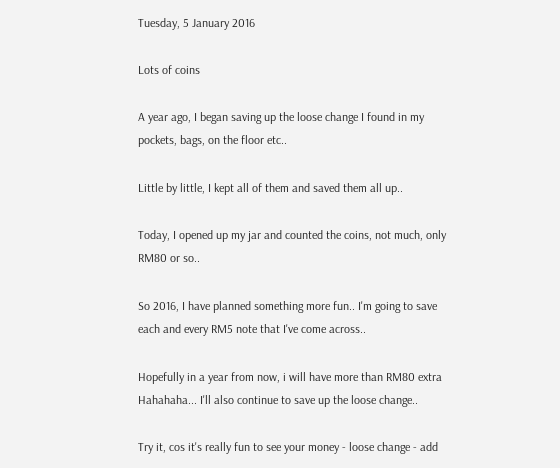Tuesday, 5 January 2016

Lots of coins

A year ago, I began saving up the loose change I found in my pockets, bags, on the floor etc..

Little by little, I kept all of them and saved them all up..

Today, I opened up my jar and counted the coins, not much, only RM80 or so..

So 2016, I have planned something more fun.. I'm going to save each and every RM5 note that I've come across..

Hopefully in a year from now, i will have more than RM80 extra Hahahaha... I'll also continue to save up the loose change..

Try it, cos it's really fun to see your money - loose change - add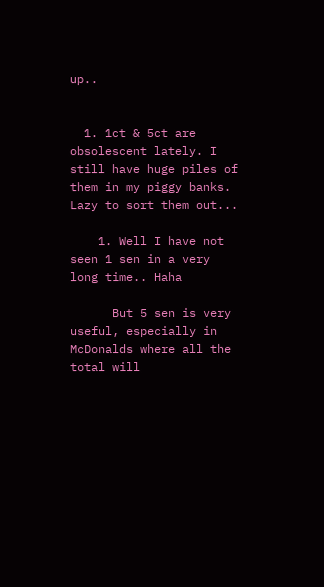up..


  1. 1ct & 5ct are obsolescent lately. I still have huge piles of them in my piggy banks. Lazy to sort them out...

    1. Well I have not seen 1 sen in a very long time.. Haha

      But 5 sen is very useful, especially in McDonalds where all the total will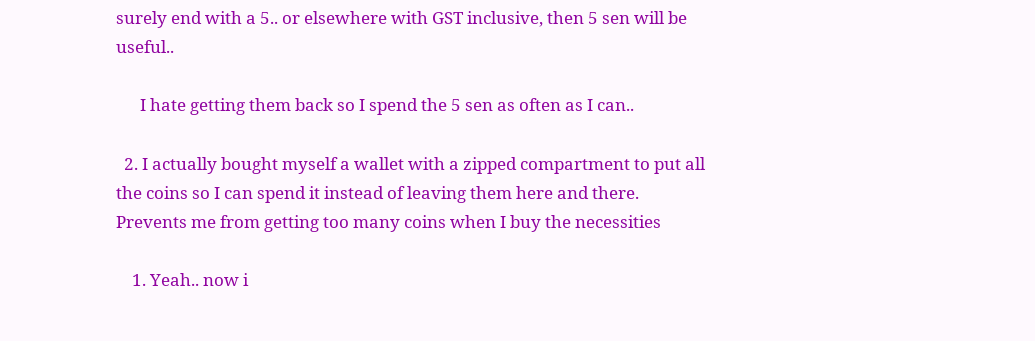surely end with a 5.. or elsewhere with GST inclusive, then 5 sen will be useful..

      I hate getting them back so I spend the 5 sen as often as I can..

  2. I actually bought myself a wallet with a zipped compartment to put all the coins so I can spend it instead of leaving them here and there. Prevents me from getting too many coins when I buy the necessities

    1. Yeah.. now i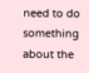need to do something about the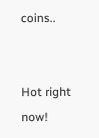coins..


Hot right now!